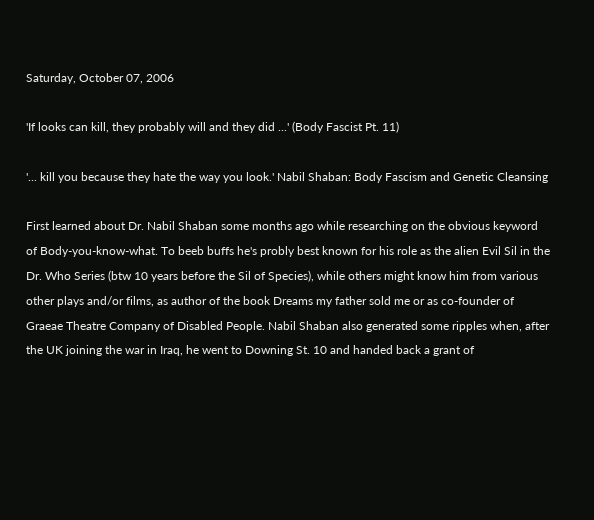Saturday, October 07, 2006

'If looks can kill, they probably will and they did ...' (Body Fascist Pt. 11)

'... kill you because they hate the way you look.' Nabil Shaban: Body Fascism and Genetic Cleansing

First learned about Dr. Nabil Shaban some months ago while researching on the obvious keyword of Body-you-know-what. To beeb buffs he's probly best known for his role as the alien Evil Sil in the Dr. Who Series (btw 10 years before the Sil of Species), while others might know him from various other plays and/or films, as author of the book Dreams my father sold me or as co-founder of Graeae Theatre Company of Disabled People. Nabil Shaban also generated some ripples when, after the UK joining the war in Iraq, he went to Downing St. 10 and handed back a grant of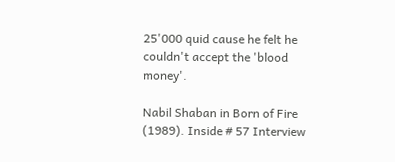25'000 quid cause he felt he couldn't accept the 'blood money'.

Nabil Shaban in Born of Fire (1989). Inside # 57 Interview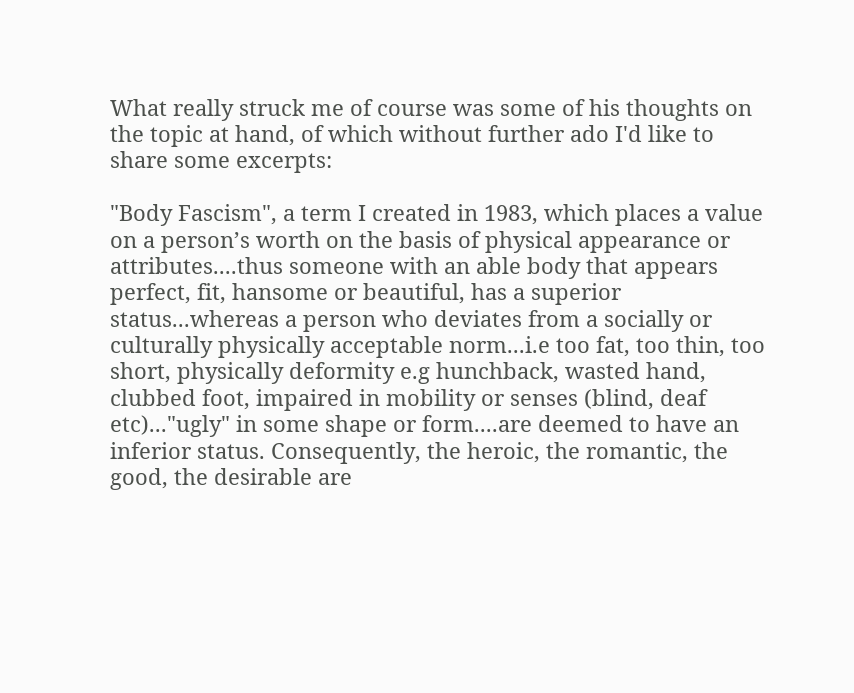What really struck me of course was some of his thoughts on the topic at hand, of which without further ado I'd like to share some excerpts:

"Body Fascism", a term I created in 1983, which places a value on a person’s worth on the basis of physical appearance or attributes....thus someone with an able body that appears perfect, fit, hansome or beautiful, has a superior status...whereas a person who deviates from a socially or culturally physically acceptable norm...i.e too fat, too thin, too short, physically deformity e.g hunchback, wasted hand, clubbed foot, impaired in mobility or senses (blind, deaf etc)..."ugly" in some shape or form....are deemed to have an inferior status. Consequently, the heroic, the romantic, the good, the desirable are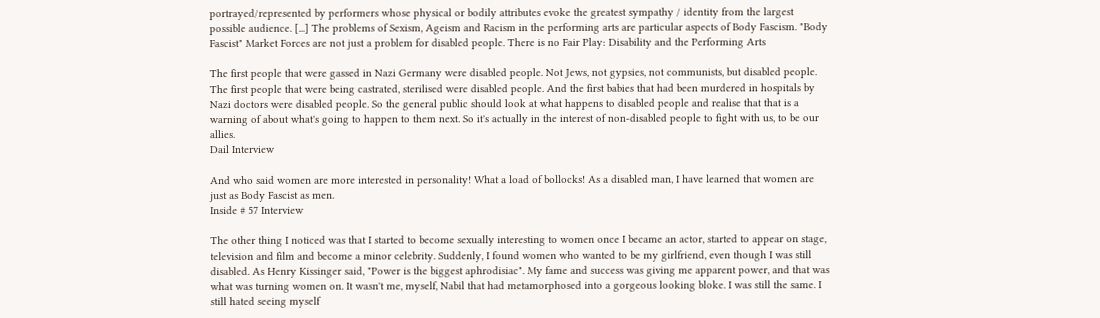portrayed/represented by performers whose physical or bodily attributes evoke the greatest sympathy / identity from the largest possible audience. [...] The problems of Sexism, Ageism and Racism in the performing arts are particular aspects of Body Fascism. "Body Fascist" Market Forces are not just a problem for disabled people. There is no Fair Play: Disability and the Performing Arts

The first people that were gassed in Nazi Germany were disabled people. Not Jews, not gypsies, not communists, but disabled people. The first people that were being castrated, sterilised were disabled people. And the first babies that had been murdered in hospitals by Nazi doctors were disabled people. So the general public should look at what happens to disabled people and realise that that is a warning of about what's going to happen to them next. So it's actually in the interest of non-disabled people to fight with us, to be our allies.
Dail Interview

And who said women are more interested in personality! What a load of bollocks! As a disabled man, I have learned that women are just as Body Fascist as men.
Inside # 57 Interview

The other thing I noticed was that I started to become sexually interesting to women once I became an actor, started to appear on stage, television and film and become a minor celebrity. Suddenly, I found women who wanted to be my girlfriend, even though I was still disabled. As Henry Kissinger said, "Power is the biggest aphrodisiac". My fame and success was giving me apparent power, and that was what was turning women on. It wasn't me, myself, Nabil that had metamorphosed into a gorgeous looking bloke. I was still the same. I still hated seeing myself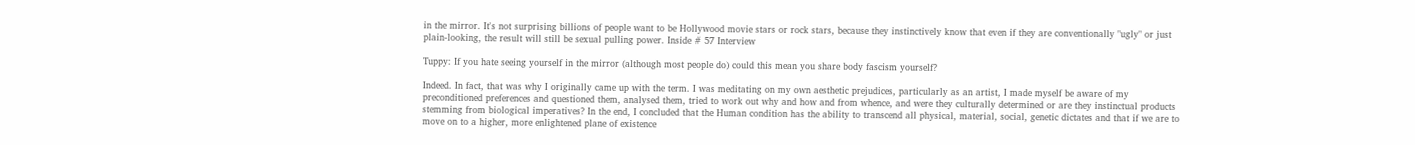in the mirror. It's not surprising billions of people want to be Hollywood movie stars or rock stars, because they instinctively know that even if they are conventionally "ugly" or just plain-looking, the result will still be sexual pulling power. Inside # 57 Interview

Tuppy: If you hate seeing yourself in the mirror (although most people do) could this mean you share body fascism yourself?

Indeed. In fact, that was why I originally came up with the term. I was meditating on my own aesthetic prejudices, particularly as an artist, I made myself be aware of my preconditioned preferences and questioned them, analysed them, tried to work out why and how and from whence, and were they culturally determined or are they instinctual products stemming from biological imperatives? In the end, I concluded that the Human condition has the ability to transcend all physical, material, social, genetic dictates and that if we are to move on to a higher, more enlightened plane of existence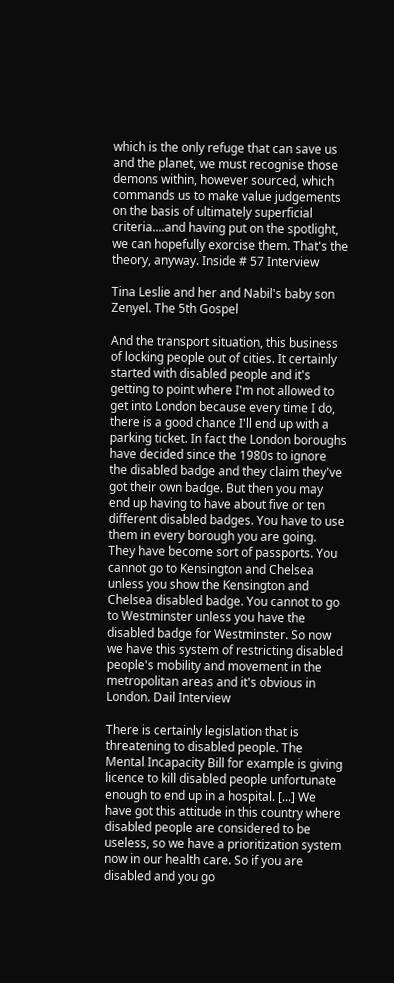which is the only refuge that can save us and the planet, we must recognise those demons within, however sourced, which commands us to make value judgements on the basis of ultimately superficial criteria....and having put on the spotlight, we can hopefully exorcise them. That's the theory, anyway. Inside # 57 Interview

Tina Leslie and her and Nabil's baby son Zenyel. The 5th Gospel

And the transport situation, this business of locking people out of cities. It certainly started with disabled people and it's getting to point where I'm not allowed to get into London because every time I do, there is a good chance I'll end up with a parking ticket. In fact the London boroughs have decided since the 1980s to ignore the disabled badge and they claim they've got their own badge. But then you may end up having to have about five or ten different disabled badges. You have to use them in every borough you are going. They have become sort of passports. You cannot go to Kensington and Chelsea unless you show the Kensington and Chelsea disabled badge. You cannot to go to Westminster unless you have the disabled badge for Westminster. So now we have this system of restricting disabled people's mobility and movement in the metropolitan areas and it's obvious in London. Dail Interview

There is certainly legislation that is threatening to disabled people. The Mental Incapacity Bill for example is giving licence to kill disabled people unfortunate enough to end up in a hospital. [...] We have got this attitude in this country where disabled people are considered to be useless, so we have a prioritization system now in our health care. So if you are disabled and you go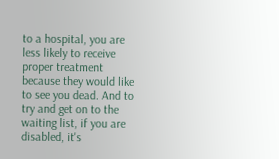to a hospital, you are less likely to receive proper treatment because they would like to see you dead. And to try and get on to the waiting list, if you are disabled, it's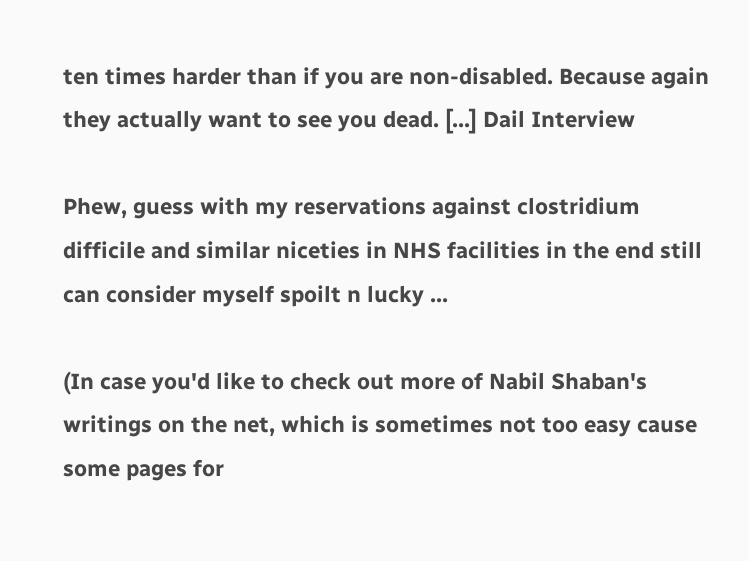ten times harder than if you are non-disabled. Because again they actually want to see you dead. [...] Dail Interview

Phew, guess with my reservations against clostridium difficile and similar niceties in NHS facilities in the end still can consider myself spoilt n lucky ...

(In case you'd like to check out more of Nabil Shaban's writings on the net, which is sometimes not too easy cause some pages for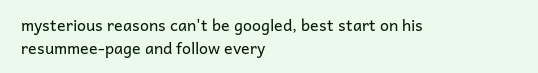mysterious reasons can't be googled, best start on his resummee-page and follow every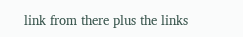link from there plus the links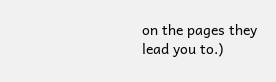on the pages they lead you to.)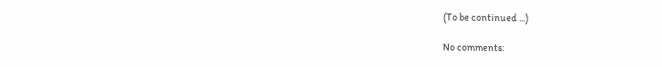(To be continued ...)

No comments: